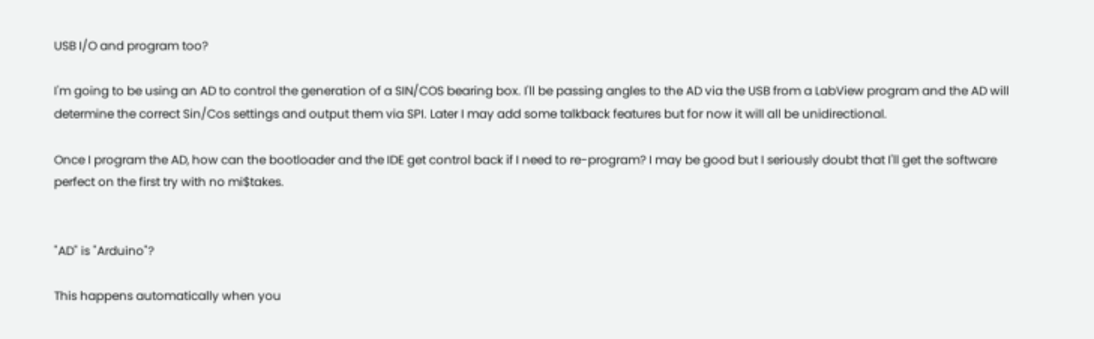USB I/O and program too?

I'm going to be using an AD to control the generation of a SIN/COS bearing box. I'll be passing angles to the AD via the USB from a LabView program and the AD will determine the correct Sin/Cos settings and output them via SPI. Later I may add some talkback features but for now it will all be unidirectional.

Once I program the AD, how can the bootloader and the IDE get control back if I need to re-program? I may be good but I seriously doubt that I'll get the software perfect on the first try with no mi$takes.


"AD" is "Arduino"?

This happens automatically when you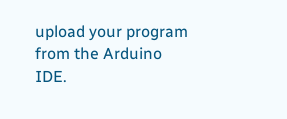upload your program from the Arduino IDE.